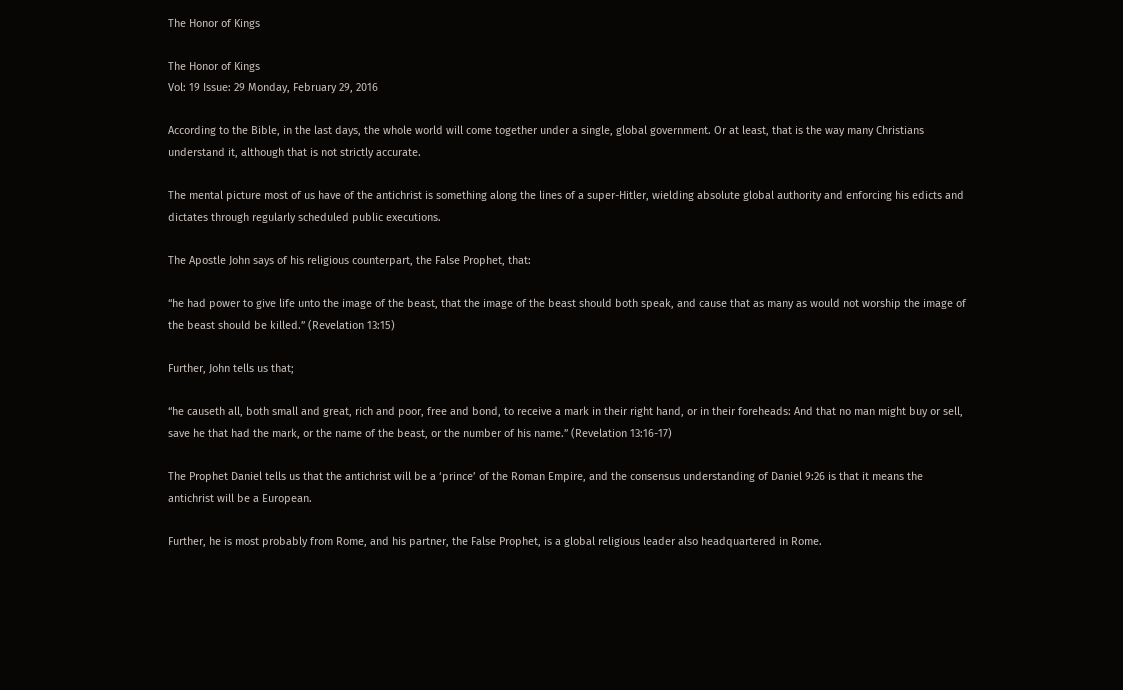The Honor of Kings

The Honor of Kings
Vol: 19 Issue: 29 Monday, February 29, 2016

According to the Bible, in the last days, the whole world will come together under a single, global government. Or at least, that is the way many Christians understand it, although that is not strictly accurate.

The mental picture most of us have of the antichrist is something along the lines of a super-Hitler, wielding absolute global authority and enforcing his edicts and dictates through regularly scheduled public executions.

The Apostle John says of his religious counterpart, the False Prophet, that:

“he had power to give life unto the image of the beast, that the image of the beast should both speak, and cause that as many as would not worship the image of the beast should be killed.” (Revelation 13:15)

Further, John tells us that;

“he causeth all, both small and great, rich and poor, free and bond, to receive a mark in their right hand, or in their foreheads: And that no man might buy or sell, save he that had the mark, or the name of the beast, or the number of his name.” (Revelation 13:16-17)

The Prophet Daniel tells us that the antichrist will be a ‘prince’ of the Roman Empire, and the consensus understanding of Daniel 9:26 is that it means the antichrist will be a European.

Further, he is most probably from Rome, and his partner, the False Prophet, is a global religious leader also headquartered in Rome.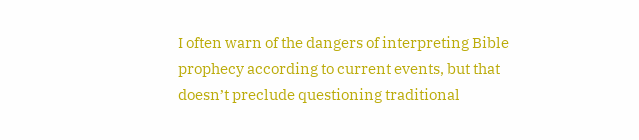I often warn of the dangers of interpreting Bible prophecy according to current events, but that doesn’t preclude questioning traditional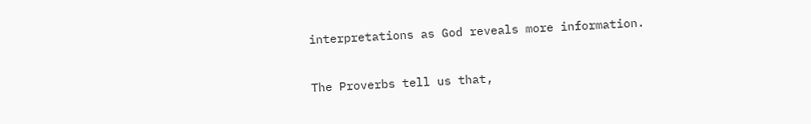interpretations as God reveals more information.

The Proverbs tell us that,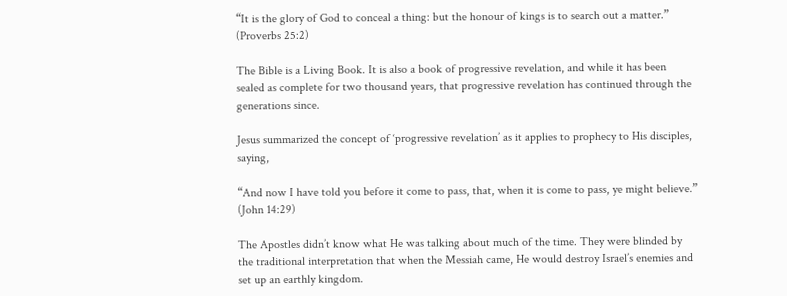“It is the glory of God to conceal a thing: but the honour of kings is to search out a matter.” (Proverbs 25:2)

The Bible is a Living Book. It is also a book of progressive revelation, and while it has been sealed as complete for two thousand years, that progressive revelation has continued through the generations since.

Jesus summarized the concept of ‘progressive revelation’ as it applies to prophecy to His disciples, saying,

“And now I have told you before it come to pass, that, when it is come to pass, ye might believe.” (John 14:29)

The Apostles didn’t know what He was talking about much of the time. They were blinded by the traditional interpretation that when the Messiah came, He would destroy Israel’s enemies and set up an earthly kingdom.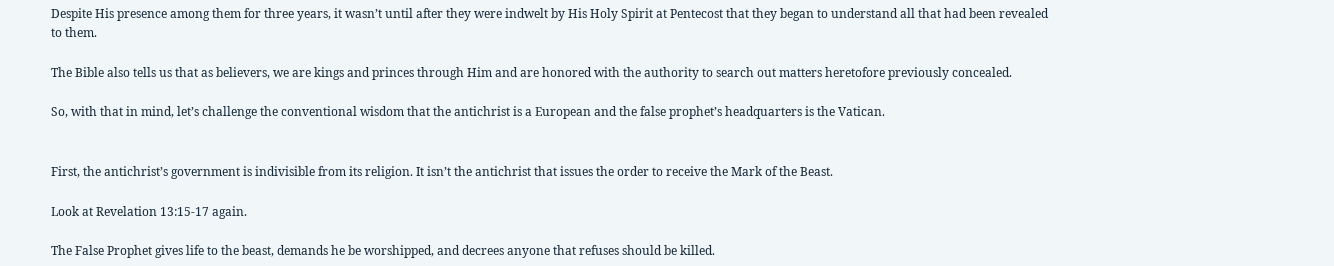Despite His presence among them for three years, it wasn’t until after they were indwelt by His Holy Spirit at Pentecost that they began to understand all that had been revealed to them.

The Bible also tells us that as believers, we are kings and princes through Him and are honored with the authority to search out matters heretofore previously concealed.

So, with that in mind, let’s challenge the conventional wisdom that the antichrist is a European and the false prophet’s headquarters is the Vatican.


First, the antichrist’s government is indivisible from its religion. It isn’t the antichrist that issues the order to receive the Mark of the Beast.

Look at Revelation 13:15-17 again.

The False Prophet gives life to the beast, demands he be worshipped, and decrees anyone that refuses should be killed.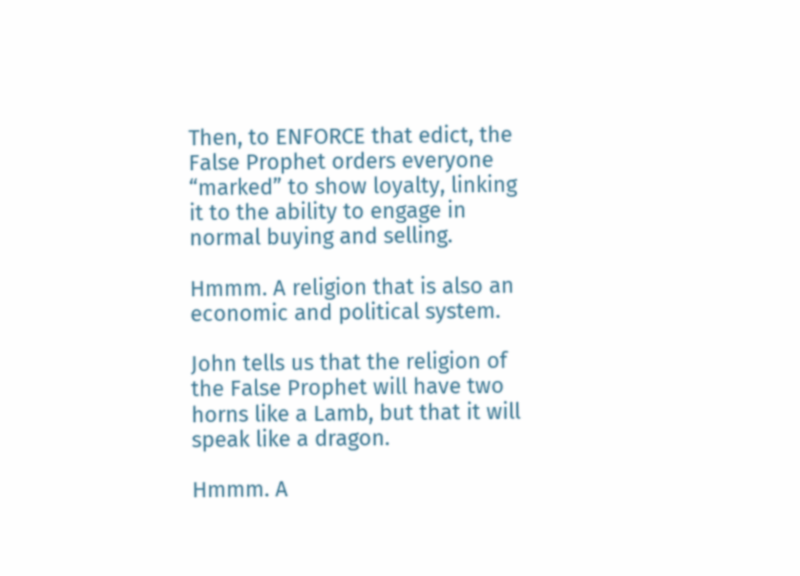Then, to ENFORCE that edict, the False Prophet orders everyone “marked” to show loyalty, linking it to the ability to engage in normal buying and selling.

Hmmm. A religion that is also an economic and political system.

John tells us that the religion of the False Prophet will have two horns like a Lamb, but that it will speak like a dragon.

Hmmm. A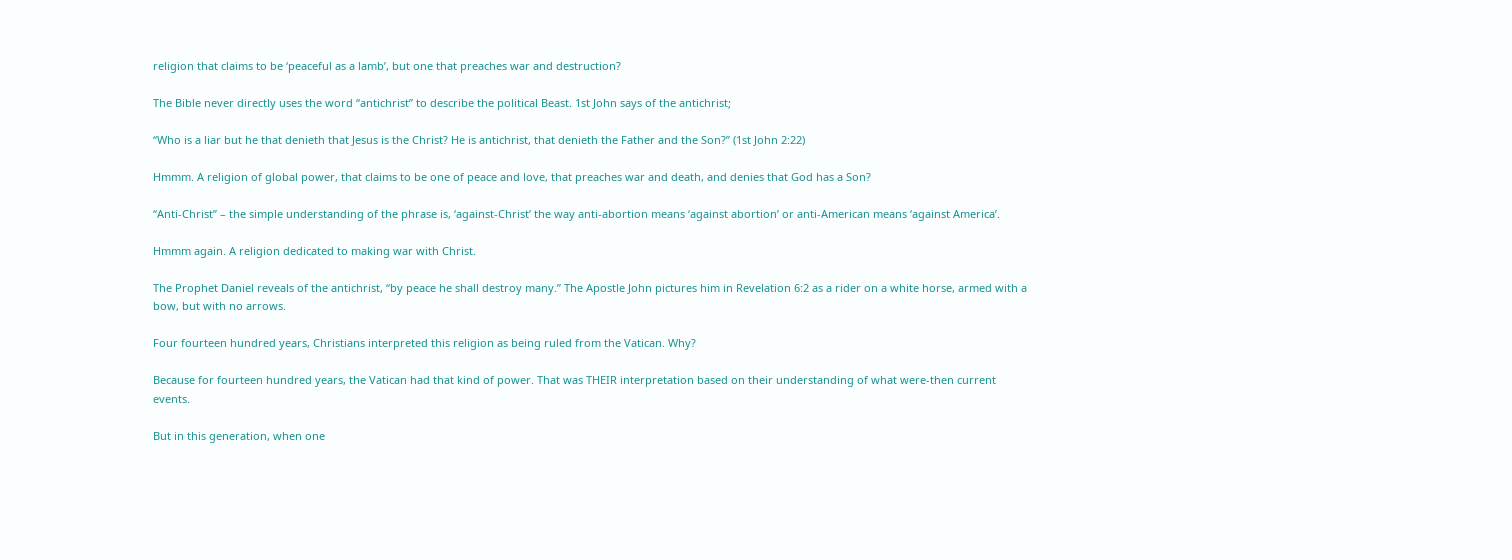religion that claims to be ‘peaceful as a lamb’, but one that preaches war and destruction?

The Bible never directly uses the word “antichrist” to describe the political Beast. 1st John says of the antichrist;

“Who is a liar but he that denieth that Jesus is the Christ? He is antichrist, that denieth the Father and the Son?” (1st John 2:22)

Hmmm. A religion of global power, that claims to be one of peace and love, that preaches war and death, and denies that God has a Son?

“Anti-Christ” – the simple understanding of the phrase is, ‘against-Christ’ the way anti-abortion means ‘against abortion’ or anti-American means ‘against America’.

Hmmm again. A religion dedicated to making war with Christ.

The Prophet Daniel reveals of the antichrist, “by peace he shall destroy many.” The Apostle John pictures him in Revelation 6:2 as a rider on a white horse, armed with a bow, but with no arrows.

Four fourteen hundred years, Christians interpreted this religion as being ruled from the Vatican. Why?

Because for fourteen hundred years, the Vatican had that kind of power. That was THEIR interpretation based on their understanding of what were-then current events.

But in this generation, when one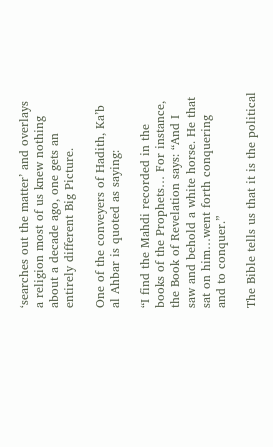‘searches out the matter’ and overlays a religion most of us knew nothing about a decade ago, one gets an entirely different Big Picture.

One of the conveyers of Hadith, Ka’b al Ahbar is quoted as saying:

“I find the Mahdi recorded in the books of the Prophets… For instance, the Book of Revelation says: “And I saw and behold a white horse. He that sat on him…went forth conquering and to conquer.”

The Bible tells us that it is the political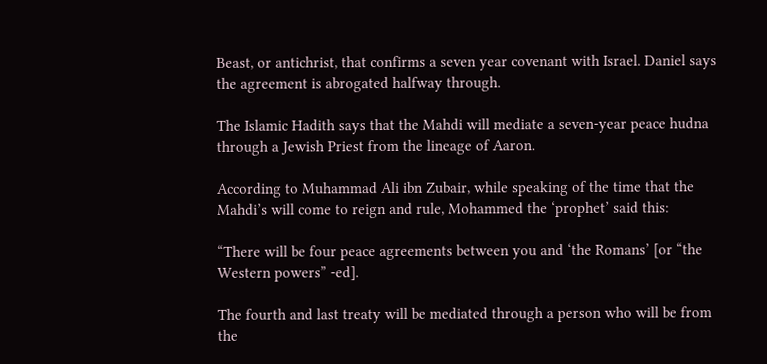Beast, or antichrist, that confirms a seven year covenant with Israel. Daniel says the agreement is abrogated halfway through.

The Islamic Hadith says that the Mahdi will mediate a seven-year peace hudna through a Jewish Priest from the lineage of Aaron.

According to Muhammad Ali ibn Zubair, while speaking of the time that the Mahdi’s will come to reign and rule, Mohammed the ‘prophet’ said this:

“There will be four peace agreements between you and ‘the Romans’ [or “the Western powers” -ed].

The fourth and last treaty will be mediated through a person who will be from the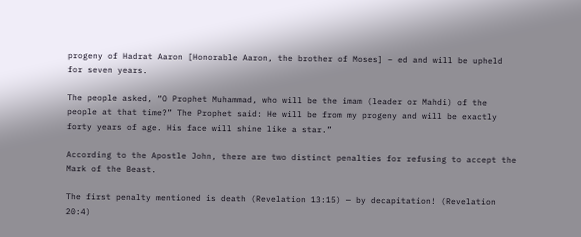progeny of Hadrat Aaron [Honorable Aaron, the brother of Moses] – ed and will be upheld for seven years.

The people asked, “O Prophet Muhammad, who will be the imam (leader or Mahdi) of the people at that time?” The Prophet said: He will be from my progeny and will be exactly forty years of age. His face will shine like a star.”

According to the Apostle John, there are two distinct penalties for refusing to accept the Mark of the Beast.

The first penalty mentioned is death (Revelation 13:15) — by decapitation! (Revelation 20:4)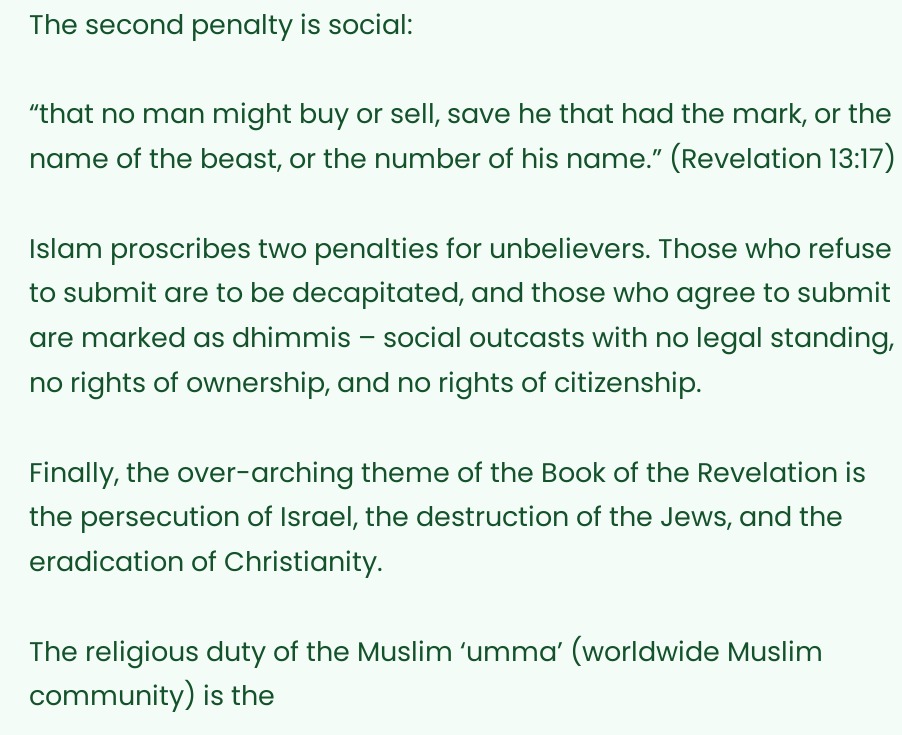The second penalty is social:

“that no man might buy or sell, save he that had the mark, or the name of the beast, or the number of his name.” (Revelation 13:17)

Islam proscribes two penalties for unbelievers. Those who refuse to submit are to be decapitated, and those who agree to submit are marked as dhimmis – social outcasts with no legal standing, no rights of ownership, and no rights of citizenship.

Finally, the over-arching theme of the Book of the Revelation is the persecution of Israel, the destruction of the Jews, and the eradication of Christianity.

The religious duty of the Muslim ‘umma’ (worldwide Muslim community) is the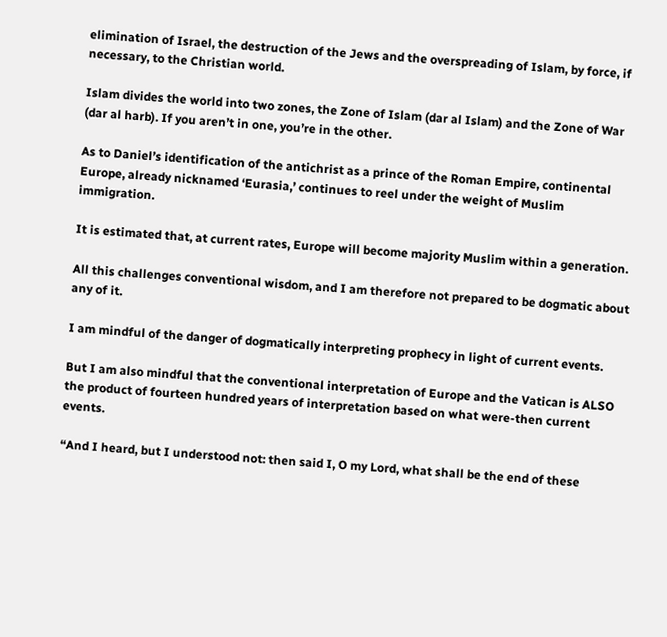elimination of Israel, the destruction of the Jews and the overspreading of Islam, by force, if necessary, to the Christian world.

Islam divides the world into two zones, the Zone of Islam (dar al Islam) and the Zone of War (dar al harb). If you aren’t in one, you’re in the other.

As to Daniel’s identification of the antichrist as a prince of the Roman Empire, continental Europe, already nicknamed ‘Eurasia,’ continues to reel under the weight of Muslim immigration.

It is estimated that, at current rates, Europe will become majority Muslim within a generation.

All this challenges conventional wisdom, and I am therefore not prepared to be dogmatic about any of it.

I am mindful of the danger of dogmatically interpreting prophecy in light of current events.

But I am also mindful that the conventional interpretation of Europe and the Vatican is ALSO the product of fourteen hundred years of interpretation based on what were-then current events.

“And I heard, but I understood not: then said I, O my Lord, what shall be the end of these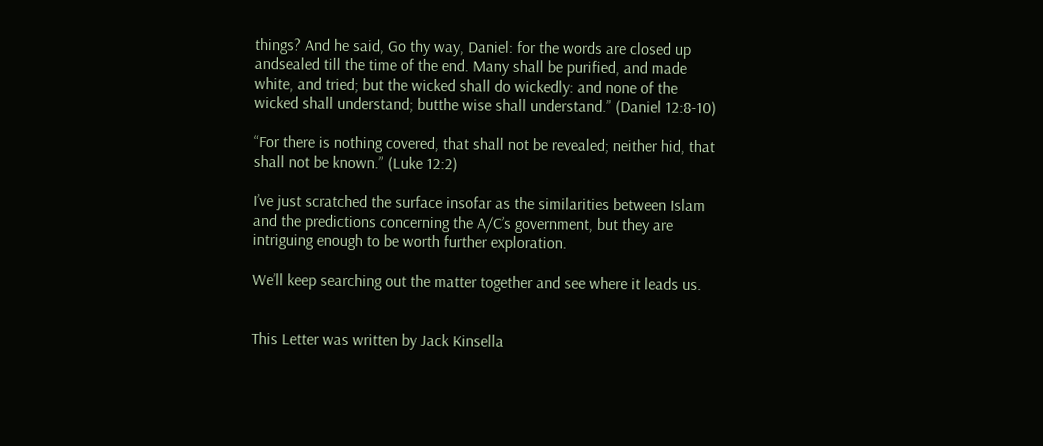things? And he said, Go thy way, Daniel: for the words are closed up andsealed till the time of the end. Many shall be purified, and made white, and tried; but the wicked shall do wickedly: and none of the wicked shall understand; butthe wise shall understand.” (Daniel 12:8-10)

“For there is nothing covered, that shall not be revealed; neither hid, that shall not be known.” (Luke 12:2)

I’ve just scratched the surface insofar as the similarities between Islam and the predictions concerning the A/C’s government, but they are intriguing enough to be worth further exploration.

We’ll keep searching out the matter together and see where it leads us.


This Letter was written by Jack Kinsella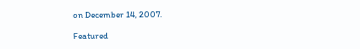on December 14, 2007.

Featured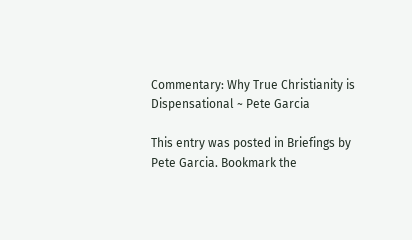Commentary: Why True Christianity is Dispensational ~ Pete Garcia

This entry was posted in Briefings by Pete Garcia. Bookmark the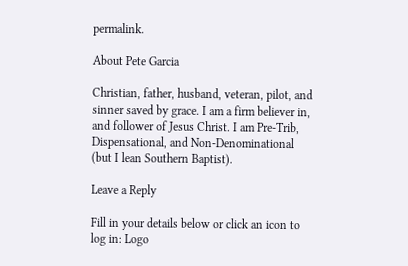permalink.

About Pete Garcia

Christian, father, husband, veteran, pilot, and sinner saved by grace. I am a firm believer in, and follower of Jesus Christ. I am Pre-Trib, Dispensational, and Non-Denominational (but I lean Southern Baptist).

Leave a Reply

Fill in your details below or click an icon to log in: Logo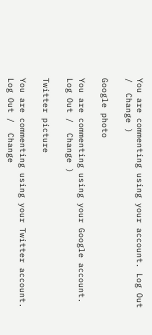You are commenting using your account. Log Out /  Change )

Google photo

You are commenting using your Google account. Log Out /  Change )

Twitter picture

You are commenting using your Twitter account. Log Out /  Change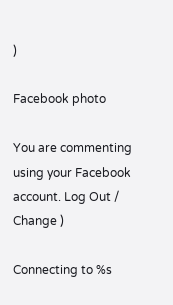)

Facebook photo

You are commenting using your Facebook account. Log Out /  Change )

Connecting to %s